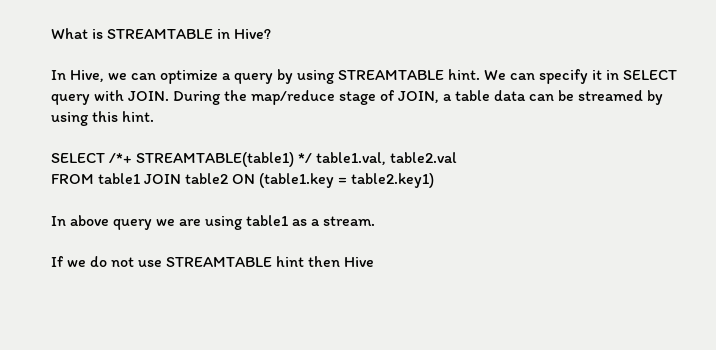What is STREAMTABLE in Hive?

In Hive, we can optimize a query by using STREAMTABLE hint. We can specify it in SELECT query with JOIN. During the map/reduce stage of JOIN, a table data can be streamed by using this hint.

SELECT /*+ STREAMTABLE(table1) */ table1.val, table2.val
FROM table1 JOIN table2 ON (table1.key = table2.key1)

In above query we are using table1 as a stream.

If we do not use STREAMTABLE hint then Hive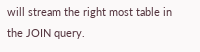will stream the right most table in the JOIN query.